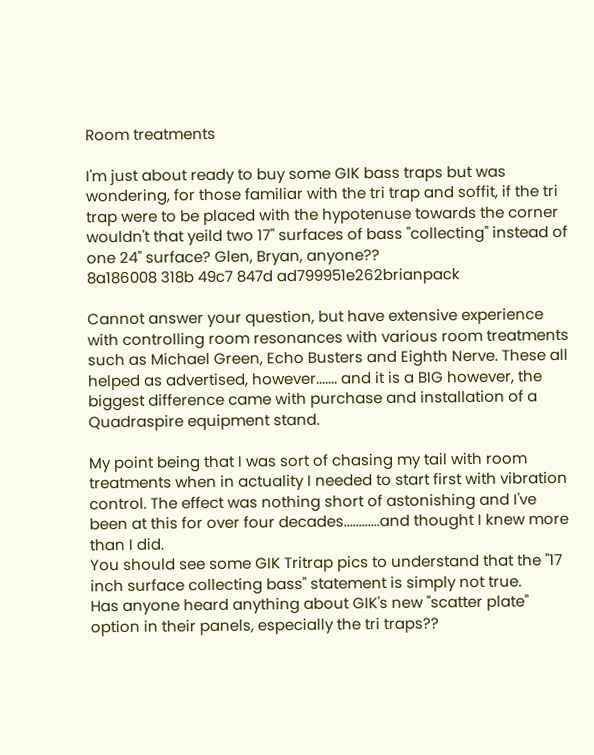Room treatments

I'm just about ready to buy some GIK bass traps but was wondering, for those familiar with the tri trap and soffit, if the tri trap were to be placed with the hypotenuse towards the corner wouldn't that yeild two 17" surfaces of bass "collecting" instead of one 24" surface? Glen, Bryan, anyone??
8a186008 318b 49c7 847d ad799951e262brianpack

Cannot answer your question, but have extensive experience with controlling room resonances with various room treatments such as Michael Green, Echo Busters and Eighth Nerve. These all helped as advertised, however....... and it is a BIG however, the biggest difference came with purchase and installation of a Quadraspire equipment stand.

My point being that I was sort of chasing my tail with room treatments when in actuality I needed to start first with vibration control. The effect was nothing short of astonishing and I've been at this for over four decades............and thought I knew more than I did.
You should see some GIK Tritrap pics to understand that the "17 inch surface collecting bass" statement is simply not true.
Has anyone heard anything about GIK's new "scatter plate" option in their panels, especially the tri traps??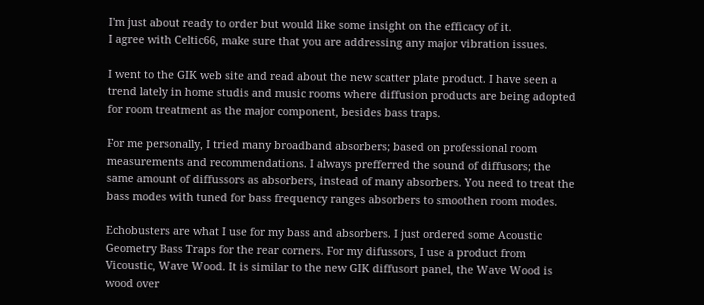I'm just about ready to order but would like some insight on the efficacy of it.
I agree with Celtic66, make sure that you are addressing any major vibration issues.

I went to the GIK web site and read about the new scatter plate product. I have seen a trend lately in home studis and music rooms where diffusion products are being adopted for room treatment as the major component, besides bass traps.

For me personally, I tried many broadband absorbers; based on professional room measurements and recommendations. I always prefferred the sound of diffusors; the same amount of diffussors as absorbers, instead of many absorbers. You need to treat the bass modes with tuned for bass frequency ranges absorbers to smoothen room modes.

Echobusters are what I use for my bass and absorbers. I just ordered some Acoustic Geometry Bass Traps for the rear corners. For my difussors, I use a product from Vicoustic, Wave Wood. It is similar to the new GIK diffusort panel, the Wave Wood is wood over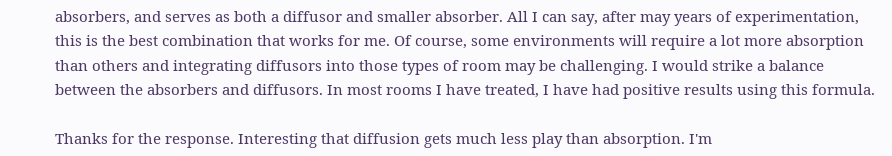absorbers, and serves as both a diffusor and smaller absorber. All I can say, after may years of experimentation, this is the best combination that works for me. Of course, some environments will require a lot more absorption than others and integrating diffusors into those types of room may be challenging. I would strike a balance between the absorbers and diffusors. In most rooms I have treated, I have had positive results using this formula.

Thanks for the response. Interesting that diffusion gets much less play than absorption. I'm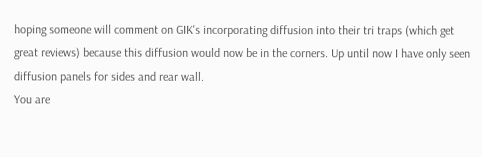hoping someone will comment on GIK's incorporating diffusion into their tri traps (which get great reviews) because this diffusion would now be in the corners. Up until now I have only seen diffusion panels for sides and rear wall.
You are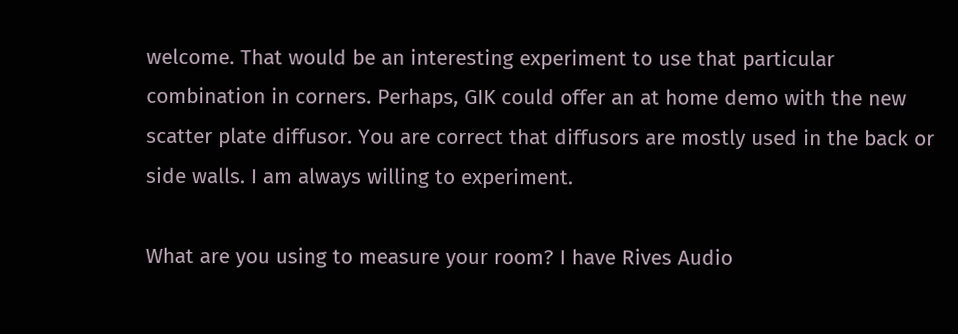welcome. That would be an interesting experiment to use that particular combination in corners. Perhaps, GIK could offer an at home demo with the new scatter plate diffusor. You are correct that diffusors are mostly used in the back or side walls. I am always willing to experiment.

What are you using to measure your room? I have Rives Audio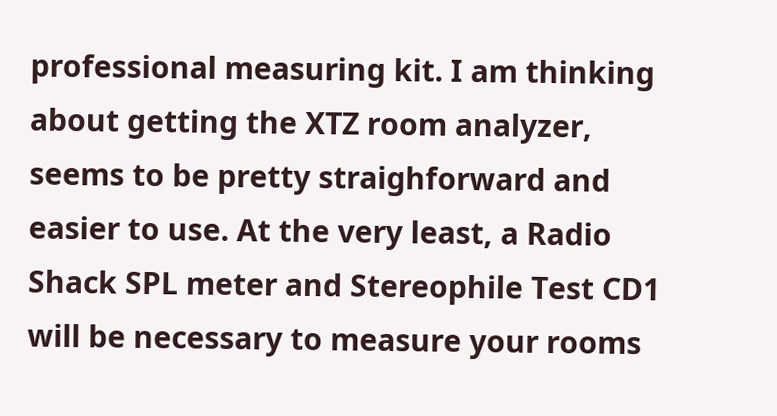professional measuring kit. I am thinking about getting the XTZ room analyzer, seems to be pretty straighforward and easier to use. At the very least, a Radio Shack SPL meter and Stereophile Test CD1 will be necessary to measure your rooms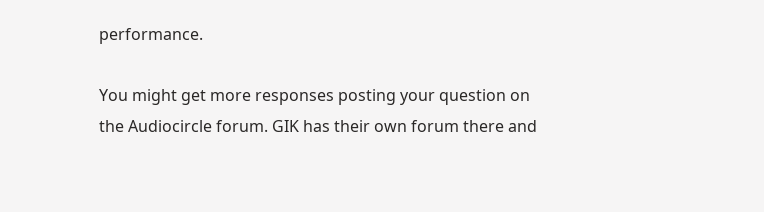performance.

You might get more responses posting your question on the Audiocircle forum. GIK has their own forum there and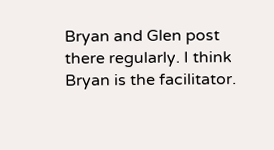Bryan and Glen post there regularly. I think Bryan is the facilitator.